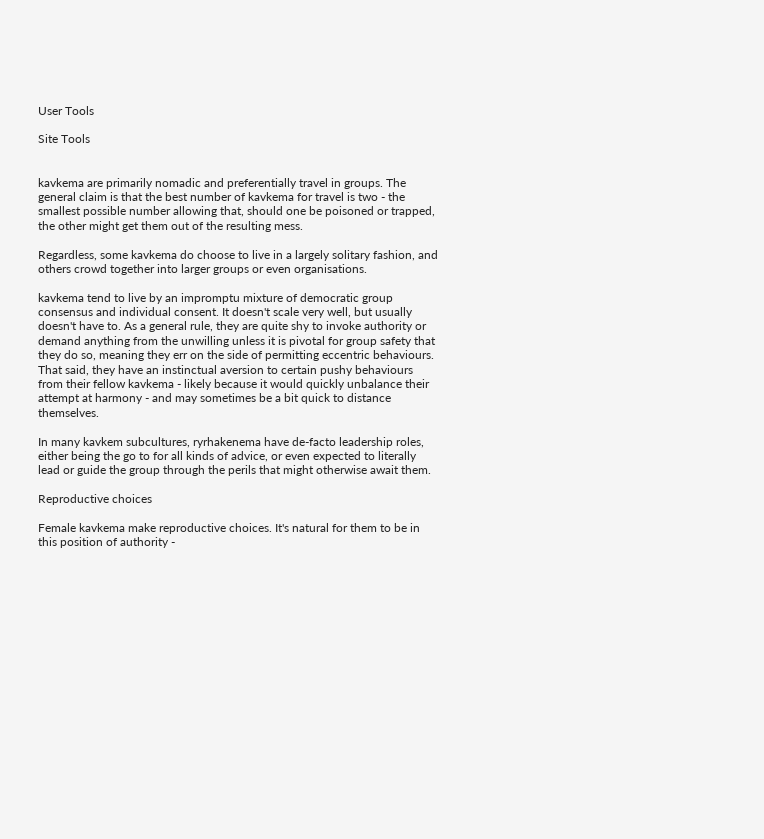User Tools

Site Tools


kavkema are primarily nomadic and preferentially travel in groups. The general claim is that the best number of kavkema for travel is two - the smallest possible number allowing that, should one be poisoned or trapped, the other might get them out of the resulting mess.

Regardless, some kavkema do choose to live in a largely solitary fashion, and others crowd together into larger groups or even organisations.

kavkema tend to live by an impromptu mixture of democratic group consensus and individual consent. It doesn't scale very well, but usually doesn't have to. As a general rule, they are quite shy to invoke authority or demand anything from the unwilling unless it is pivotal for group safety that they do so, meaning they err on the side of permitting eccentric behaviours. That said, they have an instinctual aversion to certain pushy behaviours from their fellow kavkema - likely because it would quickly unbalance their attempt at harmony - and may sometimes be a bit quick to distance themselves.

In many kavkem subcultures, ryrhakenema have de-facto leadership roles, either being the go to for all kinds of advice, or even expected to literally lead or guide the group through the perils that might otherwise await them.

Reproductive choices

Female kavkema make reproductive choices. It's natural for them to be in this position of authority -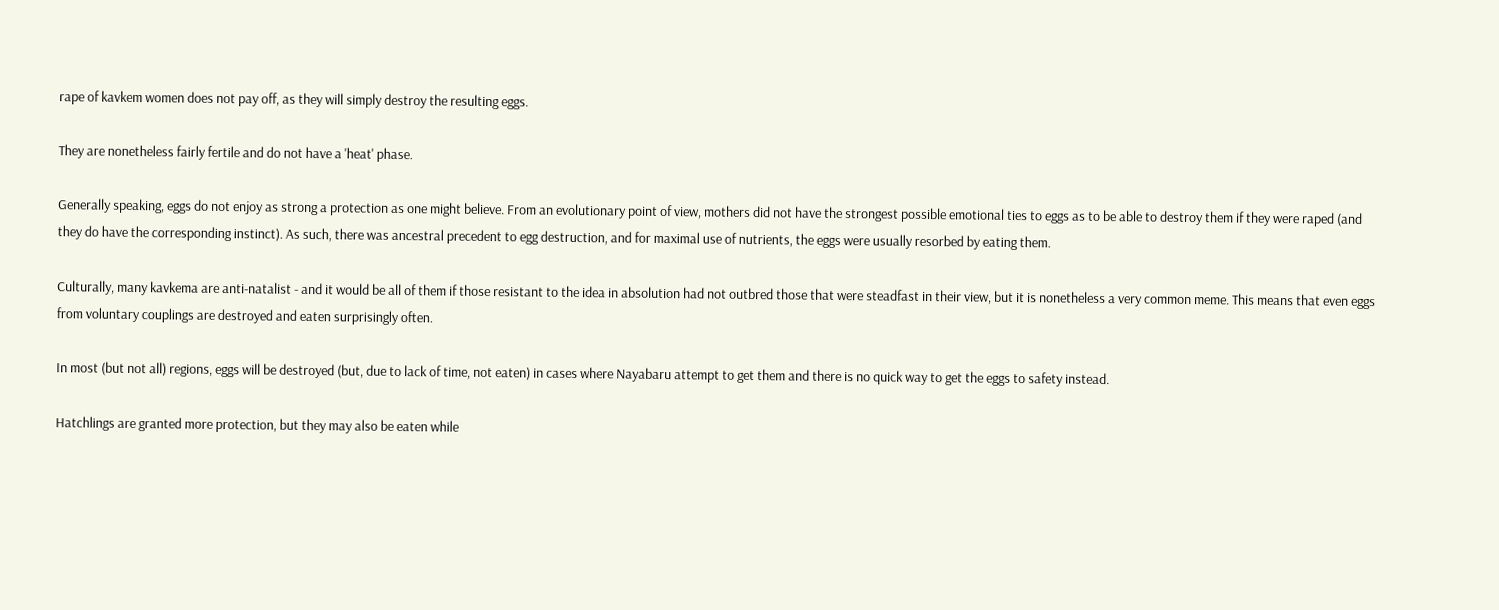rape of kavkem women does not pay off, as they will simply destroy the resulting eggs.

They are nonetheless fairly fertile and do not have a 'heat' phase.

Generally speaking, eggs do not enjoy as strong a protection as one might believe. From an evolutionary point of view, mothers did not have the strongest possible emotional ties to eggs as to be able to destroy them if they were raped (and they do have the corresponding instinct). As such, there was ancestral precedent to egg destruction, and for maximal use of nutrients, the eggs were usually resorbed by eating them.

Culturally, many kavkema are anti-natalist - and it would be all of them if those resistant to the idea in absolution had not outbred those that were steadfast in their view, but it is nonetheless a very common meme. This means that even eggs from voluntary couplings are destroyed and eaten surprisingly often.

In most (but not all) regions, eggs will be destroyed (but, due to lack of time, not eaten) in cases where Nayabaru attempt to get them and there is no quick way to get the eggs to safety instead.

Hatchlings are granted more protection, but they may also be eaten while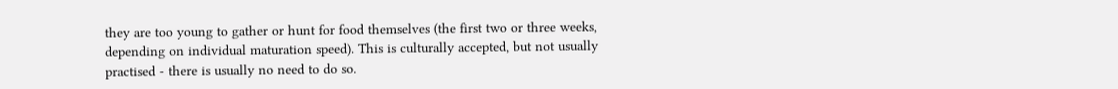they are too young to gather or hunt for food themselves (the first two or three weeks, depending on individual maturation speed). This is culturally accepted, but not usually practised - there is usually no need to do so.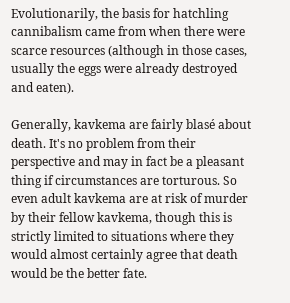Evolutionarily, the basis for hatchling cannibalism came from when there were scarce resources (although in those cases, usually the eggs were already destroyed and eaten).

Generally, kavkema are fairly blasé about death. It's no problem from their perspective and may in fact be a pleasant thing if circumstances are torturous. So even adult kavkema are at risk of murder by their fellow kavkema, though this is strictly limited to situations where they would almost certainly agree that death would be the better fate.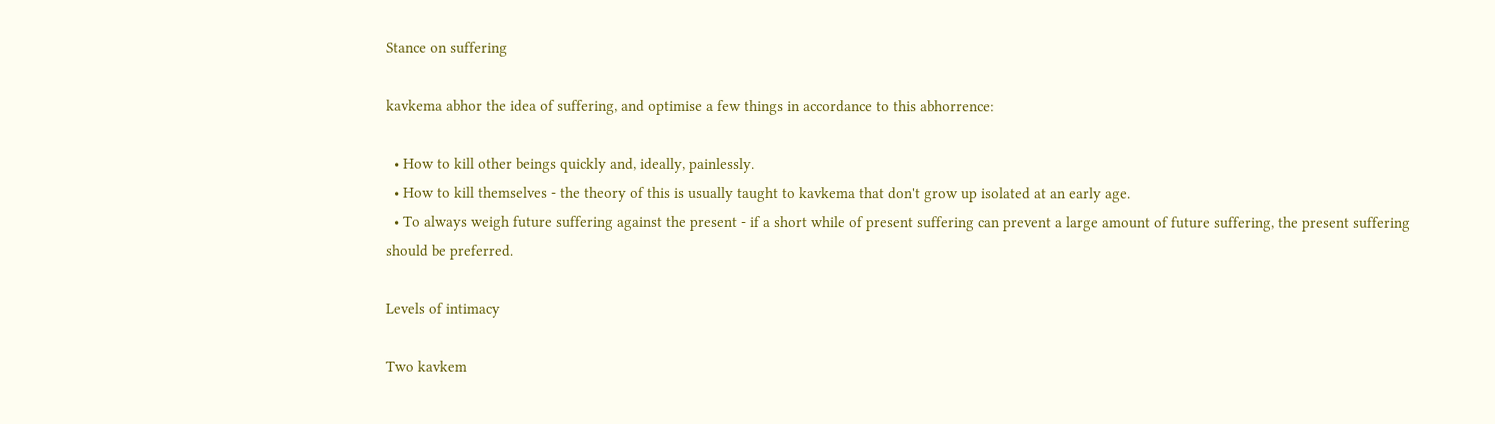Stance on suffering

kavkema abhor the idea of suffering, and optimise a few things in accordance to this abhorrence:

  • How to kill other beings quickly and, ideally, painlessly.
  • How to kill themselves - the theory of this is usually taught to kavkema that don't grow up isolated at an early age.
  • To always weigh future suffering against the present - if a short while of present suffering can prevent a large amount of future suffering, the present suffering should be preferred.

Levels of intimacy

Two kavkem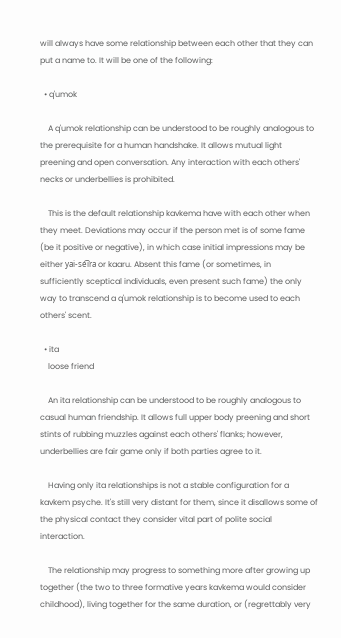will always have some relationship between each other that they can put a name to. It will be one of the following:

  • q'umok

    A q'umok relationship can be understood to be roughly analogous to the prerequisite for a human handshake. It allows mutual light preening and open conversation. Any interaction with each others' necks or underbellies is prohibited.

    This is the default relationship kavkema have with each other when they meet. Deviations may occur if the person met is of some fame (be it positive or negative), in which case initial impressions may be either yai-se͡ira or kaaru. Absent this fame (or sometimes, in sufficiently sceptical individuals, even present such fame) the only way to transcend a q'umok relationship is to become used to each others' scent.

  • ita
    loose friend

    An ita relationship can be understood to be roughly analogous to casual human friendship. It allows full upper body preening and short stints of rubbing muzzles against each others' flanks; however, underbellies are fair game only if both parties agree to it.

    Having only ita relationships is not a stable configuration for a kavkem psyche. It's still very distant for them, since it disallows some of the physical contact they consider vital part of polite social interaction.

    The relationship may progress to something more after growing up together (the two to three formative years kavkema would consider childhood), living together for the same duration, or (regrettably very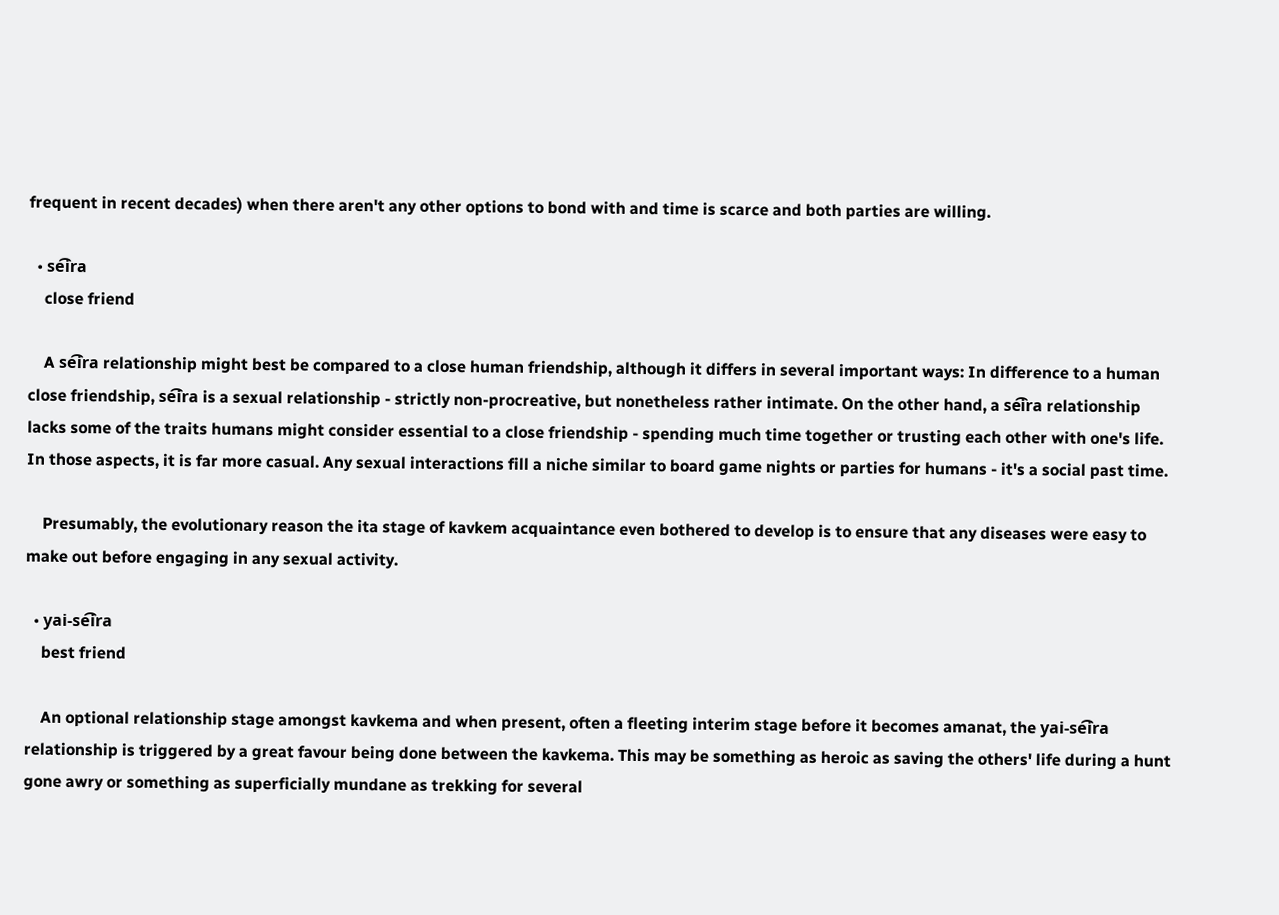frequent in recent decades) when there aren't any other options to bond with and time is scarce and both parties are willing.

  • se͡ira
    close friend

    A se͡ira relationship might best be compared to a close human friendship, although it differs in several important ways: In difference to a human close friendship, se͡ira is a sexual relationship - strictly non-procreative, but nonetheless rather intimate. On the other hand, a se͡ira relationship lacks some of the traits humans might consider essential to a close friendship - spending much time together or trusting each other with one's life. In those aspects, it is far more casual. Any sexual interactions fill a niche similar to board game nights or parties for humans - it's a social past time.

    Presumably, the evolutionary reason the ita stage of kavkem acquaintance even bothered to develop is to ensure that any diseases were easy to make out before engaging in any sexual activity.

  • yai-se͡ira
    best friend

    An optional relationship stage amongst kavkema and when present, often a fleeting interim stage before it becomes amanat, the yai-se͡ira relationship is triggered by a great favour being done between the kavkema. This may be something as heroic as saving the others' life during a hunt gone awry or something as superficially mundane as trekking for several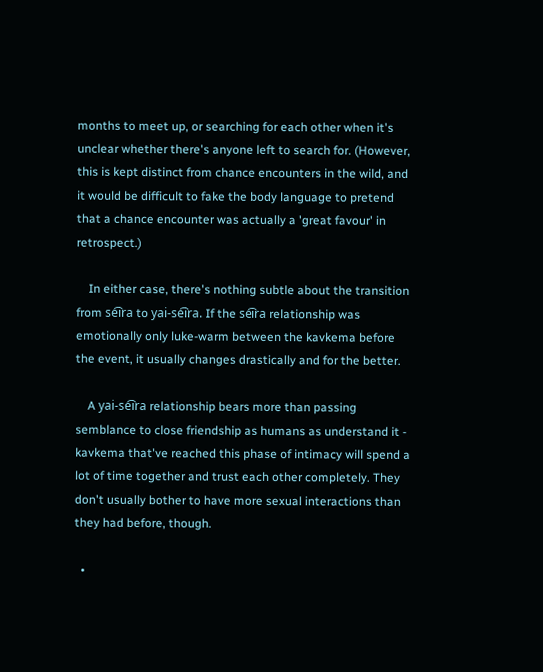months to meet up, or searching for each other when it's unclear whether there's anyone left to search for. (However, this is kept distinct from chance encounters in the wild, and it would be difficult to fake the body language to pretend that a chance encounter was actually a 'great favour' in retrospect.)

    In either case, there's nothing subtle about the transition from se͡ira to yai-se͡ira. If the se͡ira relationship was emotionally only luke-warm between the kavkema before the event, it usually changes drastically and for the better.

    A yai-se͡ira relationship bears more than passing semblance to close friendship as humans as understand it - kavkema that've reached this phase of intimacy will spend a lot of time together and trust each other completely. They don't usually bother to have more sexual interactions than they had before, though.

  •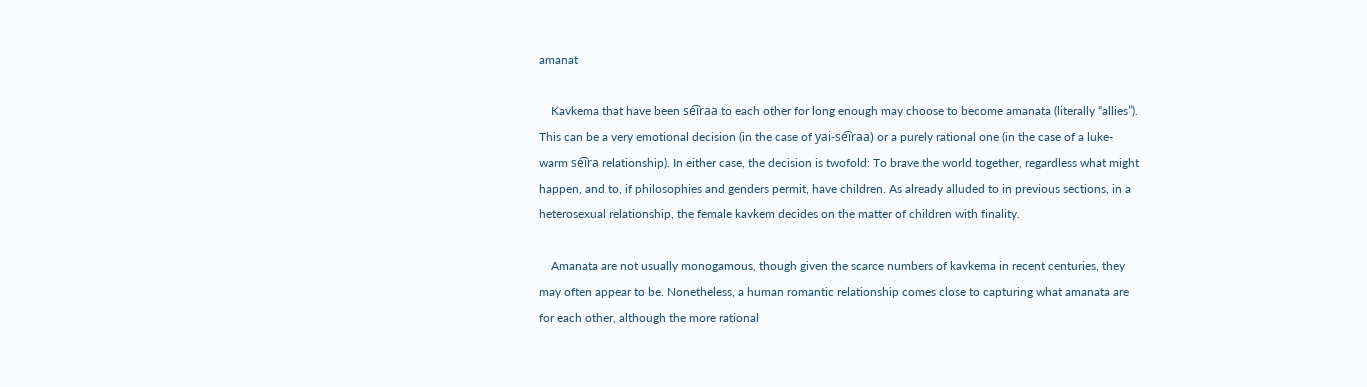amanat

    Kavkema that have been se͡iraa to each other for long enough may choose to become amanata (literally “allies”). This can be a very emotional decision (in the case of yai-se͡iraa) or a purely rational one (in the case of a luke-warm se͡ira relationship). In either case, the decision is twofold: To brave the world together, regardless what might happen, and to, if philosophies and genders permit, have children. As already alluded to in previous sections, in a heterosexual relationship, the female kavkem decides on the matter of children with finality.

    Amanata are not usually monogamous, though given the scarce numbers of kavkema in recent centuries, they may often appear to be. Nonetheless, a human romantic relationship comes close to capturing what amanata are for each other, although the more rational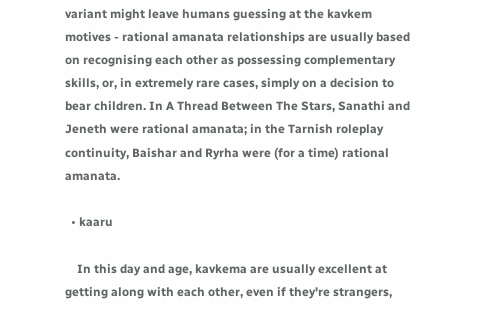variant might leave humans guessing at the kavkem motives - rational amanata relationships are usually based on recognising each other as possessing complementary skills, or, in extremely rare cases, simply on a decision to bear children. In A Thread Between The Stars, Sanathi and Jeneth were rational amanata; in the Tarnish roleplay continuity, Baishar and Ryrha were (for a time) rational amanata.

  • kaaru

    In this day and age, kavkema are usually excellent at getting along with each other, even if they're strangers,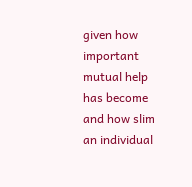given how important mutual help has become and how slim an individual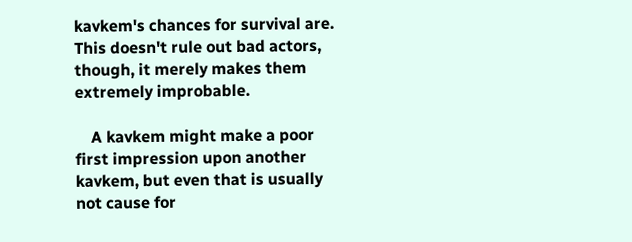kavkem's chances for survival are. This doesn't rule out bad actors, though, it merely makes them extremely improbable.

    A kavkem might make a poor first impression upon another kavkem, but even that is usually not cause for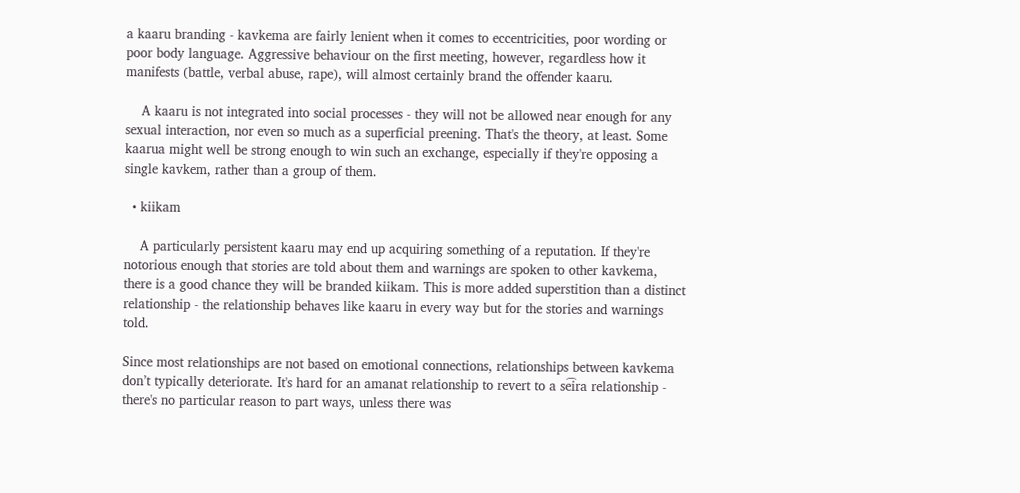a kaaru branding - kavkema are fairly lenient when it comes to eccentricities, poor wording or poor body language. Aggressive behaviour on the first meeting, however, regardless how it manifests (battle, verbal abuse, rape), will almost certainly brand the offender kaaru.

    A kaaru is not integrated into social processes - they will not be allowed near enough for any sexual interaction, nor even so much as a superficial preening. That's the theory, at least. Some kaarua might well be strong enough to win such an exchange, especially if they're opposing a single kavkem, rather than a group of them.

  • kiikam

    A particularly persistent kaaru may end up acquiring something of a reputation. If they're notorious enough that stories are told about them and warnings are spoken to other kavkema, there is a good chance they will be branded kiikam. This is more added superstition than a distinct relationship - the relationship behaves like kaaru in every way but for the stories and warnings told.

Since most relationships are not based on emotional connections, relationships between kavkema don’t typically deteriorate. It's hard for an amanat relationship to revert to a se͡ira relationship - there's no particular reason to part ways, unless there was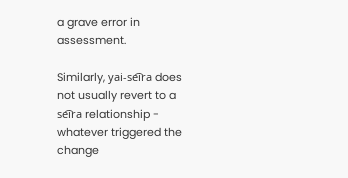a grave error in assessment.

Similarly, yai-se͡ira does not usually revert to a se͡ira relationship - whatever triggered the change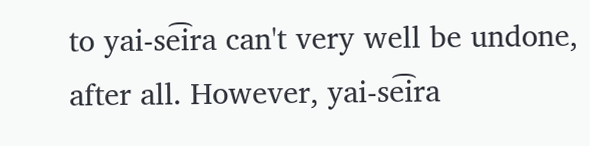to yai-se͡ira can't very well be undone, after all. However, yai-se͡ira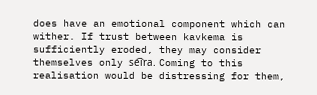does have an emotional component which can wither. If trust between kavkema is sufficiently eroded, they may consider themselves only se͡ira. Coming to this realisation would be distressing for them,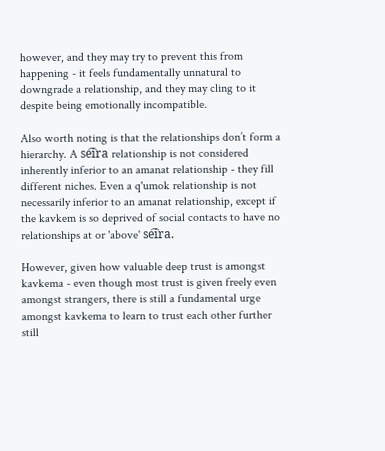however, and they may try to prevent this from happening - it feels fundamentally unnatural to downgrade a relationship, and they may cling to it despite being emotionally incompatible.

Also worth noting is that the relationships don’t form a hierarchy. A se͡ira relationship is not considered inherently inferior to an amanat relationship - they fill different niches. Even a q'umok relationship is not necessarily inferior to an amanat relationship, except if the kavkem is so deprived of social contacts to have no relationships at or 'above' se͡ira.

However, given how valuable deep trust is amongst kavkema - even though most trust is given freely even amongst strangers, there is still a fundamental urge amongst kavkema to learn to trust each other further still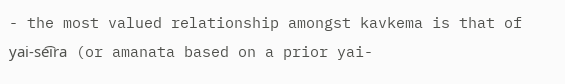- the most valued relationship amongst kavkema is that of yai-se͡ira (or amanata based on a prior yai-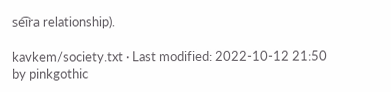se͡ira relationship).

kavkem/society.txt · Last modified: 2022-10-12 21:50 by pinkgothic